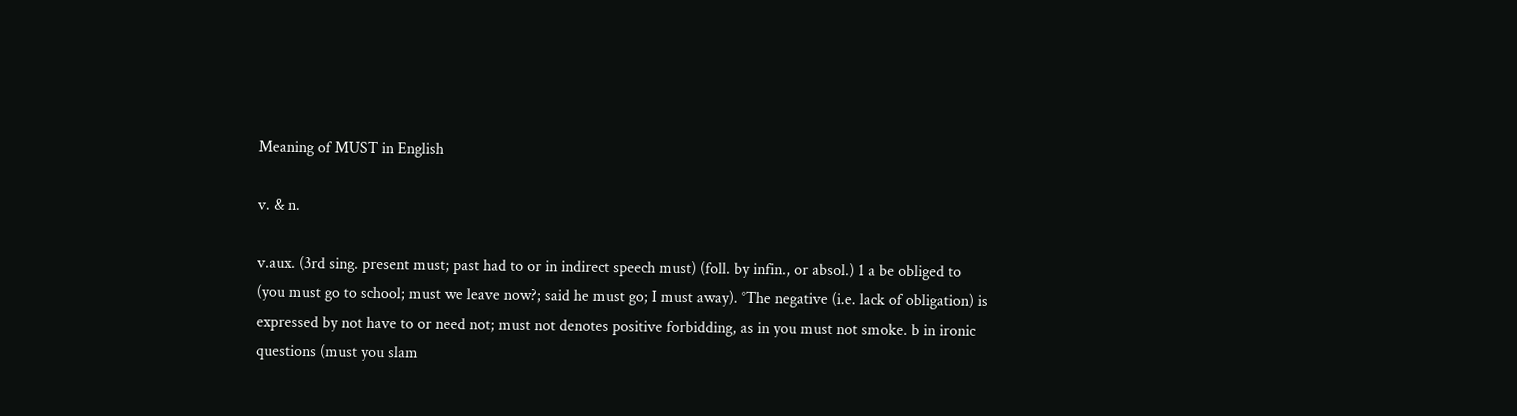Meaning of MUST in English

v. & n.

v.aux. (3rd sing. present must; past had to or in indirect speech must) (foll. by infin., or absol.) 1 a be obliged to (you must go to school; must we leave now?; said he must go; I must away). °The negative (i.e. lack of obligation) is expressed by not have to or need not; must not denotes positive forbidding, as in you must not smoke. b in ironic questions (must you slam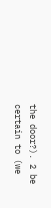the door?). 2 be certain to (we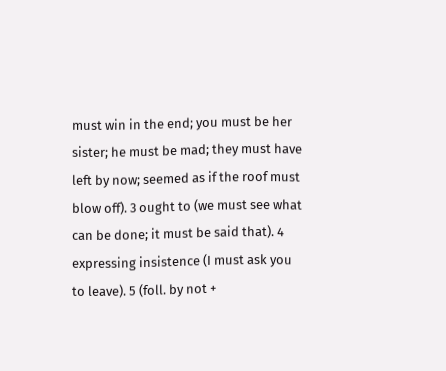must win in the end; you must be her sister; he must be mad; they must have left by now; seemed as if the roof must blow off). 3 ought to (we must see what can be done; it must be said that). 4 expressing insistence (I must ask you to leave). 5 (foll. by not +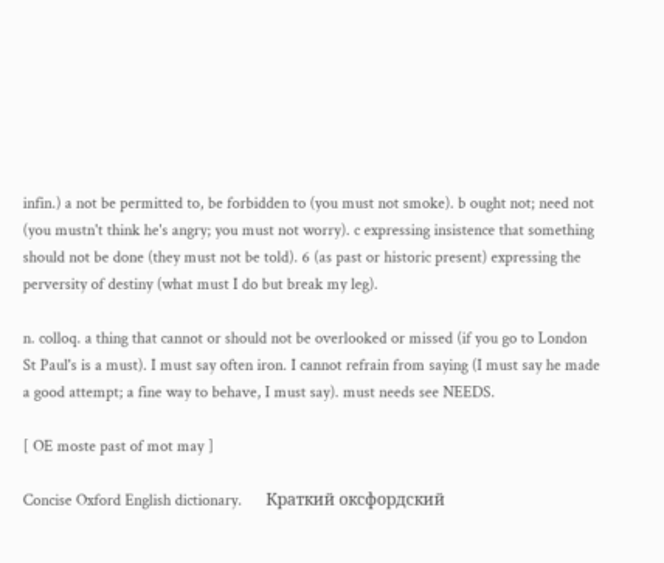infin.) a not be permitted to, be forbidden to (you must not smoke). b ought not; need not (you mustn't think he's angry; you must not worry). c expressing insistence that something should not be done (they must not be told). 6 (as past or historic present) expressing the perversity of destiny (what must I do but break my leg).

n. colloq. a thing that cannot or should not be overlooked or missed (if you go to London St Paul's is a must). I must say often iron. I cannot refrain from saying (I must say he made a good attempt; a fine way to behave, I must say). must needs see NEEDS.

[ OE moste past of mot may ]

Concise Oxford English dictionary.      Краткий оксфордский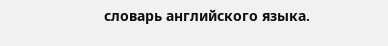словарь английского языка.